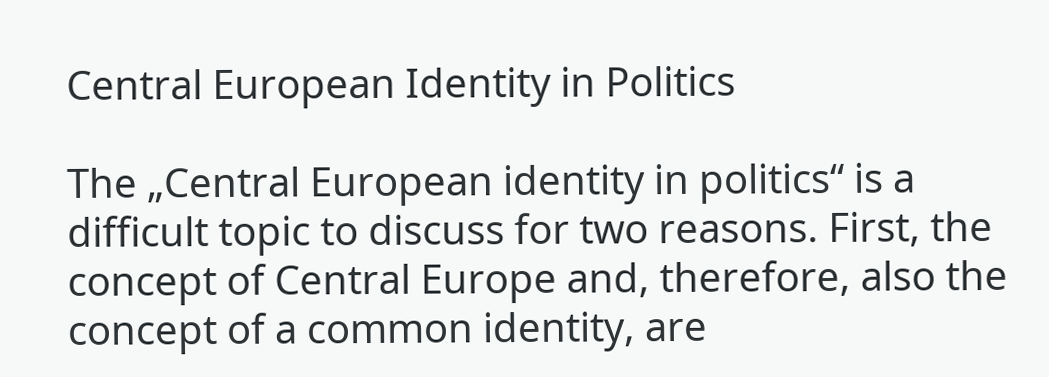Central European Identity in Politics

The „Central European identity in politics“ is a difficult topic to discuss for two reasons. First, the concept of Central Europe and, therefore, also the concept of a common identity, are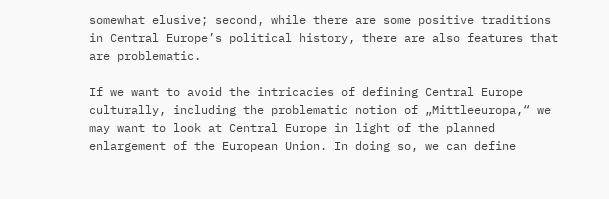somewhat elusive; second, while there are some positive traditions in Central Europe’s political history, there are also features that are problematic.

If we want to avoid the intricacies of defining Central Europe culturally, including the problematic notion of „Mittleeuropa,“ we may want to look at Central Europe in light of the planned enlargement of the European Union. In doing so, we can define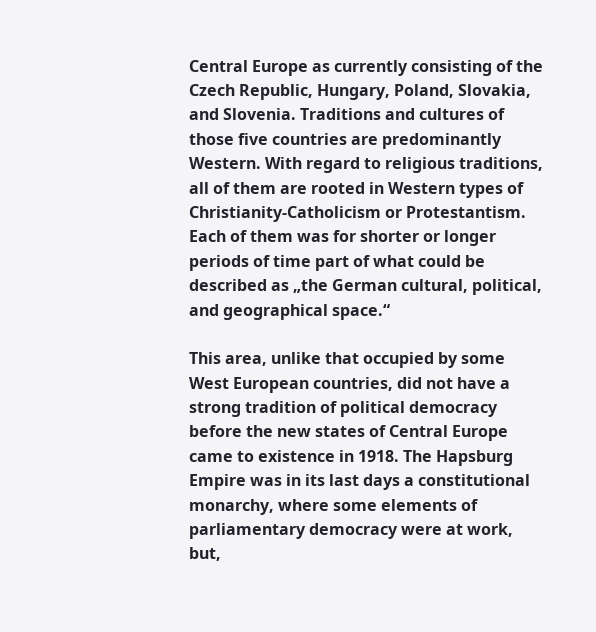Central Europe as currently consisting of the Czech Republic, Hungary, Poland, Slovakia, and Slovenia. Traditions and cultures of those five countries are predominantly Western. With regard to religious traditions, all of them are rooted in Western types of Christianity-Catholicism or Protestantism. Each of them was for shorter or longer periods of time part of what could be described as „the German cultural, political, and geographical space.“

This area, unlike that occupied by some West European countries, did not have a strong tradition of political democracy before the new states of Central Europe came to existence in 1918. The Hapsburg Empire was in its last days a constitutional monarchy, where some elements of parliamentary democracy were at work, but,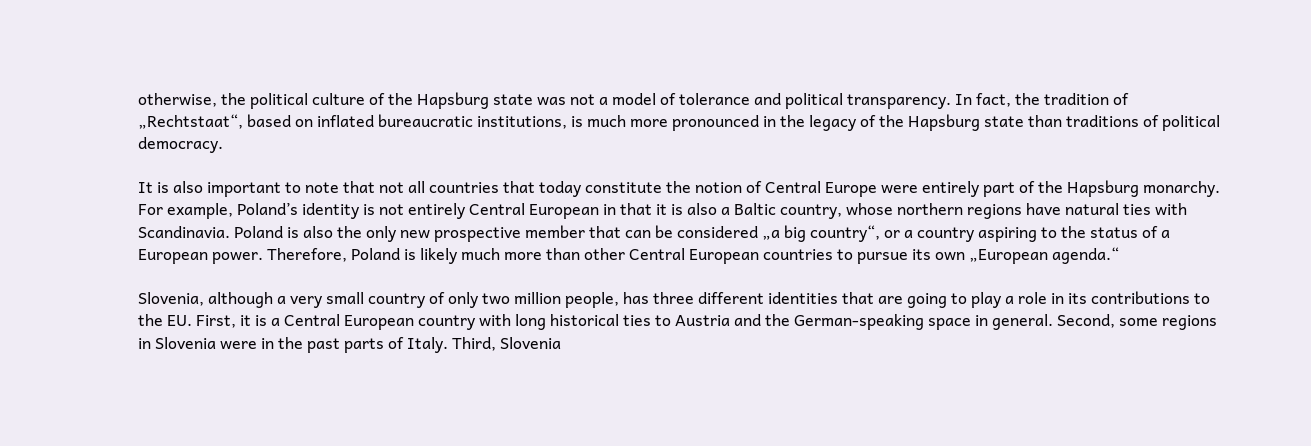otherwise, the political culture of the Hapsburg state was not a model of tolerance and political transparency. In fact, the tradition of „Rechtstaat“, based on inflated bureaucratic institutions, is much more pronounced in the legacy of the Hapsburg state than traditions of political democracy.

It is also important to note that not all countries that today constitute the notion of Central Europe were entirely part of the Hapsburg monarchy. For example, Poland’s identity is not entirely Central European in that it is also a Baltic country, whose northern regions have natural ties with Scandinavia. Poland is also the only new prospective member that can be considered „a big country“, or a country aspiring to the status of a European power. Therefore, Poland is likely much more than other Central European countries to pursue its own „European agenda.“

Slovenia, although a very small country of only two million people, has three different identities that are going to play a role in its contributions to the EU. First, it is a Central European country with long historical ties to Austria and the German-speaking space in general. Second, some regions in Slovenia were in the past parts of Italy. Third, Slovenia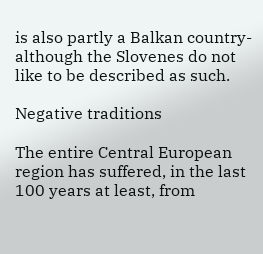is also partly a Balkan country-although the Slovenes do not like to be described as such.

Negative traditions

The entire Central European region has suffered, in the last 100 years at least, from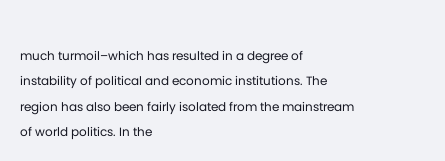much turmoil–which has resulted in a degree of instability of political and economic institutions. The region has also been fairly isolated from the mainstream of world politics. In the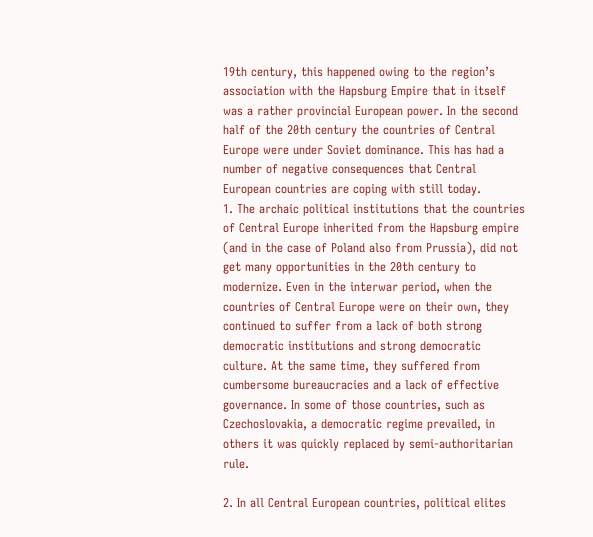19th century, this happened owing to the region’s association with the Hapsburg Empire that in itself was a rather provincial European power. In the second half of the 20th century the countries of Central Europe were under Soviet dominance. This has had a number of negative consequences that Central European countries are coping with still today.
1. The archaic political institutions that the countries of Central Europe inherited from the Hapsburg empire (and in the case of Poland also from Prussia), did not get many opportunities in the 20th century to modernize. Even in the interwar period, when the countries of Central Europe were on their own, they continued to suffer from a lack of both strong democratic institutions and strong democratic culture. At the same time, they suffered from cumbersome bureaucracies and a lack of effective governance. In some of those countries, such as Czechoslovakia, a democratic regime prevailed, in others it was quickly replaced by semi-authoritarian rule.

2. In all Central European countries, political elites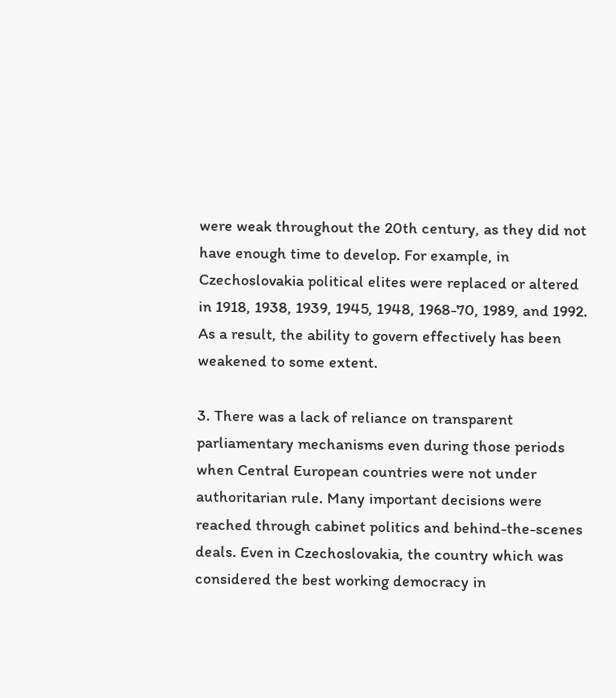were weak throughout the 20th century, as they did not have enough time to develop. For example, in Czechoslovakia political elites were replaced or altered in 1918, 1938, 1939, 1945, 1948, 1968-70, 1989, and 1992. As a result, the ability to govern effectively has been weakened to some extent.

3. There was a lack of reliance on transparent parliamentary mechanisms even during those periods when Central European countries were not under authoritarian rule. Many important decisions were reached through cabinet politics and behind-the-scenes deals. Even in Czechoslovakia, the country which was considered the best working democracy in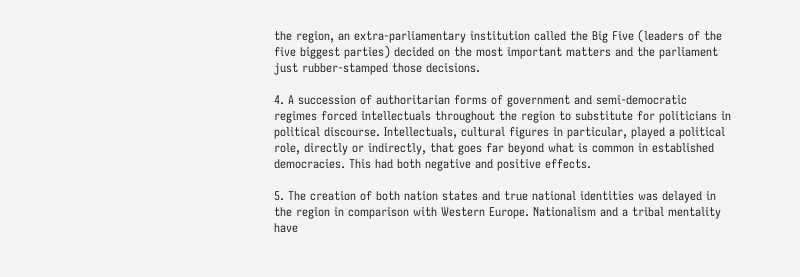the region, an extra-parliamentary institution called the Big Five (leaders of the five biggest parties) decided on the most important matters and the parliament just rubber-stamped those decisions.

4. A succession of authoritarian forms of government and semi-democratic regimes forced intellectuals throughout the region to substitute for politicians in political discourse. Intellectuals, cultural figures in particular, played a political role, directly or indirectly, that goes far beyond what is common in established democracies. This had both negative and positive effects.

5. The creation of both nation states and true national identities was delayed in the region in comparison with Western Europe. Nationalism and a tribal mentality have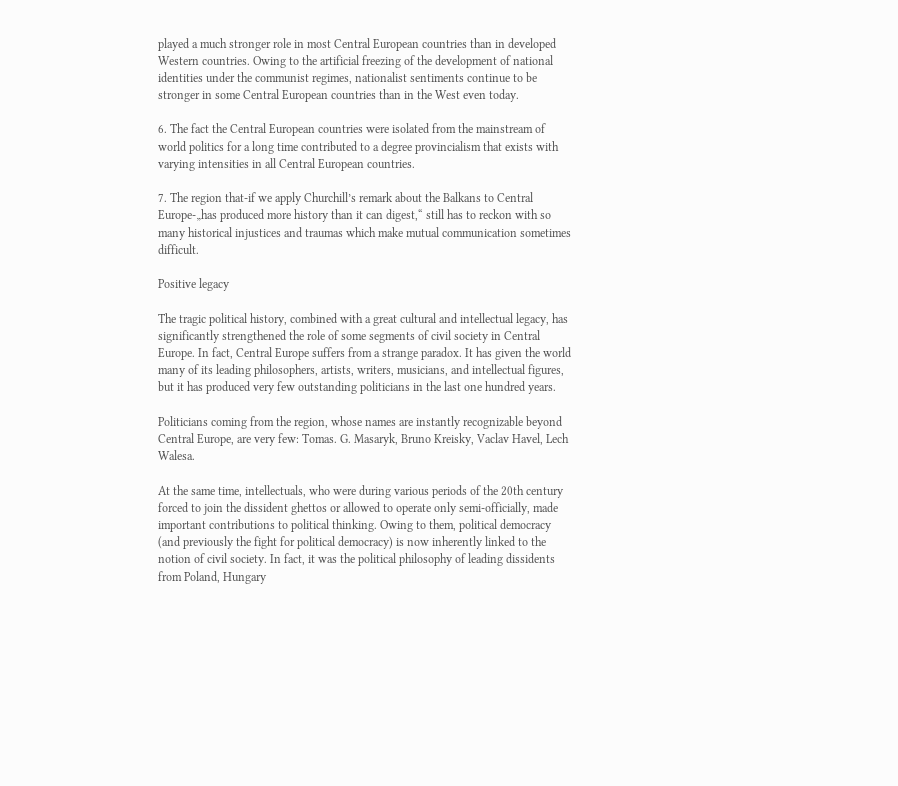played a much stronger role in most Central European countries than in developed Western countries. Owing to the artificial freezing of the development of national identities under the communist regimes, nationalist sentiments continue to be stronger in some Central European countries than in the West even today.

6. The fact the Central European countries were isolated from the mainstream of world politics for a long time contributed to a degree provincialism that exists with varying intensities in all Central European countries.

7. The region that-if we apply Churchill’s remark about the Balkans to Central Europe-„has produced more history than it can digest,“ still has to reckon with so many historical injustices and traumas which make mutual communication sometimes difficult.

Positive legacy

The tragic political history, combined with a great cultural and intellectual legacy, has significantly strengthened the role of some segments of civil society in Central Europe. In fact, Central Europe suffers from a strange paradox. It has given the world many of its leading philosophers, artists, writers, musicians, and intellectual figures, but it has produced very few outstanding politicians in the last one hundred years.

Politicians coming from the region, whose names are instantly recognizable beyond Central Europe, are very few: Tomas. G. Masaryk, Bruno Kreisky, Vaclav Havel, Lech Walesa.

At the same time, intellectuals, who were during various periods of the 20th century forced to join the dissident ghettos or allowed to operate only semi-officially, made important contributions to political thinking. Owing to them, political democracy (and previously the fight for political democracy) is now inherently linked to the notion of civil society. In fact, it was the political philosophy of leading dissidents from Poland, Hungary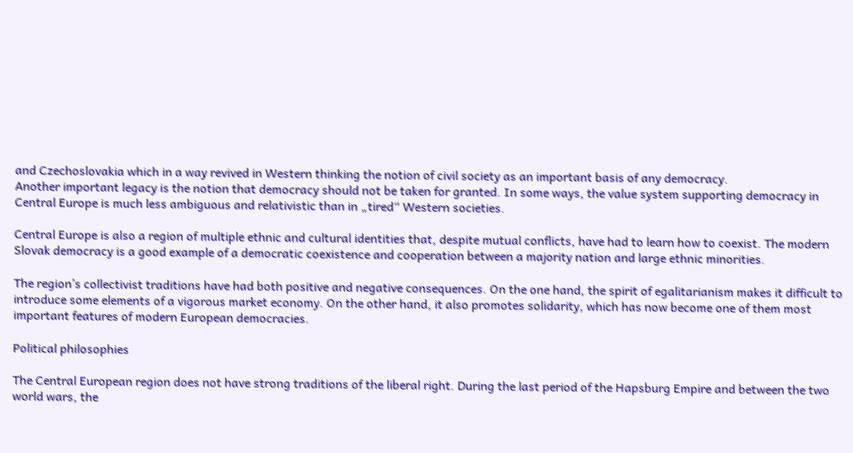and Czechoslovakia which in a way revived in Western thinking the notion of civil society as an important basis of any democracy.
Another important legacy is the notion that democracy should not be taken for granted. In some ways, the value system supporting democracy in Central Europe is much less ambiguous and relativistic than in „tired“ Western societies.

Central Europe is also a region of multiple ethnic and cultural identities that, despite mutual conflicts, have had to learn how to coexist. The modern Slovak democracy is a good example of a democratic coexistence and cooperation between a majority nation and large ethnic minorities.

The region’s collectivist traditions have had both positive and negative consequences. On the one hand, the spirit of egalitarianism makes it difficult to introduce some elements of a vigorous market economy. On the other hand, it also promotes solidarity, which has now become one of them most important features of modern European democracies.

Political philosophies

The Central European region does not have strong traditions of the liberal right. During the last period of the Hapsburg Empire and between the two world wars, the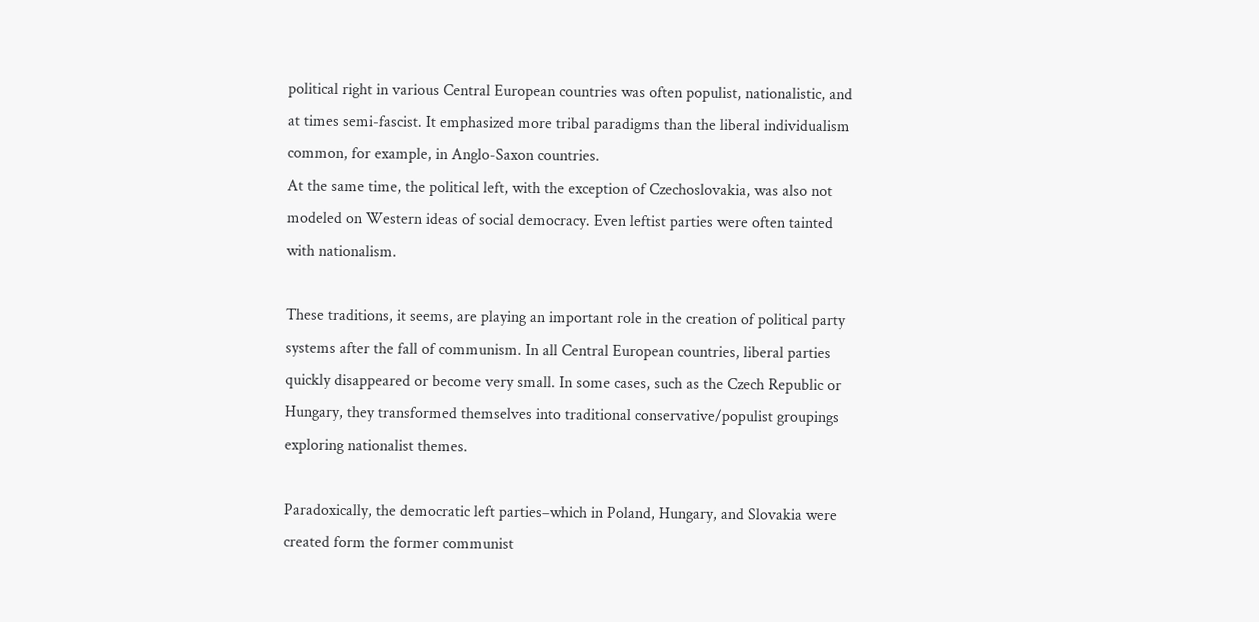political right in various Central European countries was often populist, nationalistic, and at times semi-fascist. It emphasized more tribal paradigms than the liberal individualism common, for example, in Anglo-Saxon countries.
At the same time, the political left, with the exception of Czechoslovakia, was also not modeled on Western ideas of social democracy. Even leftist parties were often tainted with nationalism.

These traditions, it seems, are playing an important role in the creation of political party systems after the fall of communism. In all Central European countries, liberal parties quickly disappeared or become very small. In some cases, such as the Czech Republic or Hungary, they transformed themselves into traditional conservative/populist groupings exploring nationalist themes.

Paradoxically, the democratic left parties–which in Poland, Hungary, and Slovakia were created form the former communist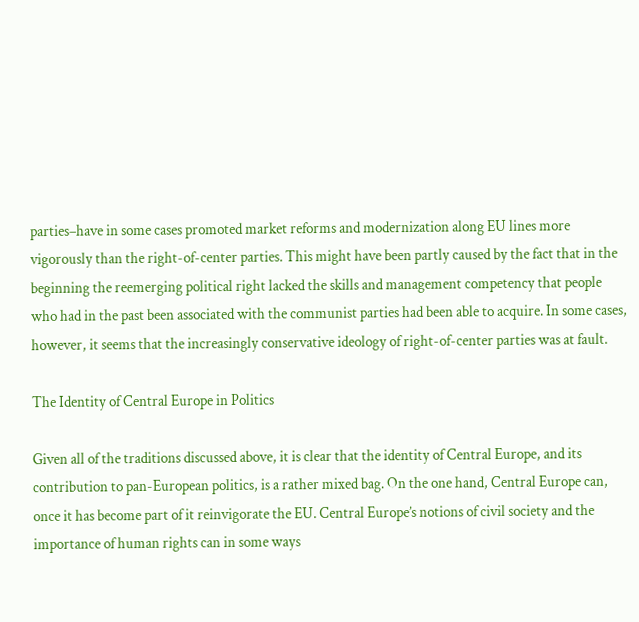parties–have in some cases promoted market reforms and modernization along EU lines more vigorously than the right-of-center parties. This might have been partly caused by the fact that in the beginning the reemerging political right lacked the skills and management competency that people who had in the past been associated with the communist parties had been able to acquire. In some cases, however, it seems that the increasingly conservative ideology of right-of-center parties was at fault.

The Identity of Central Europe in Politics

Given all of the traditions discussed above, it is clear that the identity of Central Europe, and its contribution to pan-European politics, is a rather mixed bag. On the one hand, Central Europe can, once it has become part of it reinvigorate the EU. Central Europe’s notions of civil society and the importance of human rights can in some ways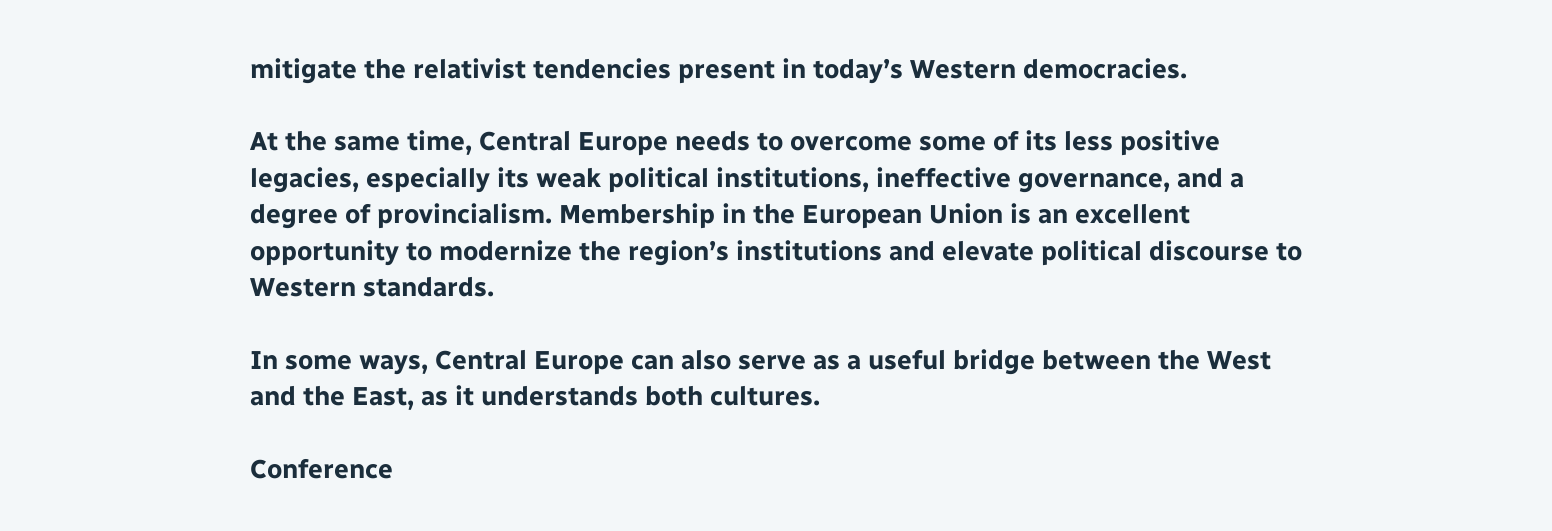mitigate the relativist tendencies present in today’s Western democracies.

At the same time, Central Europe needs to overcome some of its less positive legacies, especially its weak political institutions, ineffective governance, and a degree of provincialism. Membership in the European Union is an excellent opportunity to modernize the region’s institutions and elevate political discourse to Western standards.

In some ways, Central Europe can also serve as a useful bridge between the West and the East, as it understands both cultures.

Conference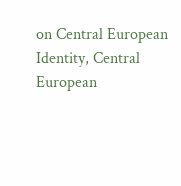on Central European Identity, Central European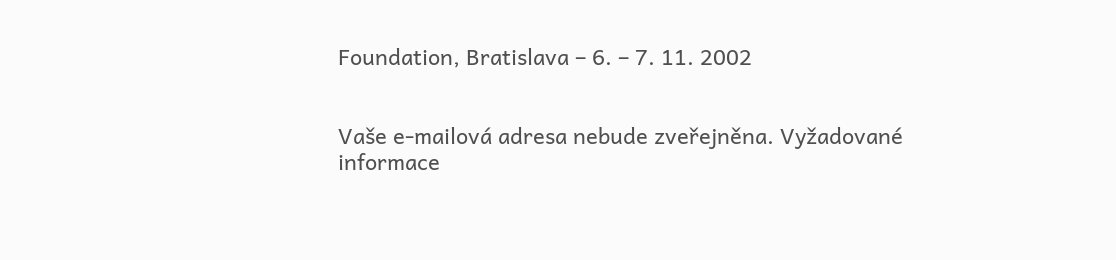Foundation, Bratislava – 6. – 7. 11. 2002


Vaše e-mailová adresa nebude zveřejněna. Vyžadované informace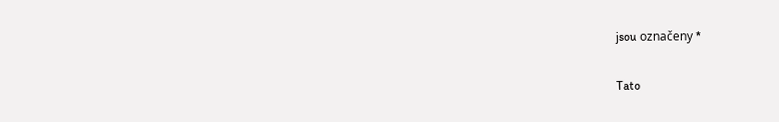jsou označeny *

Tato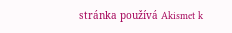stránka používá Akismet k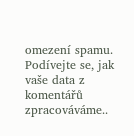omezení spamu. Podívejte se, jak vaše data z komentářů zpracováváme..